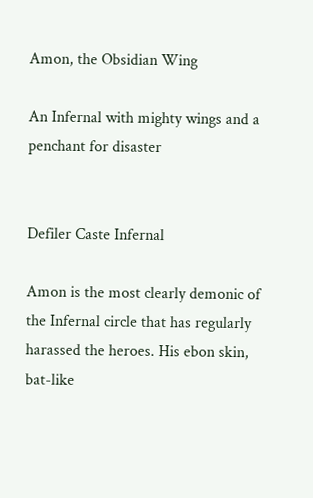Amon, the Obsidian Wing

An Infernal with mighty wings and a penchant for disaster


Defiler Caste Infernal

Amon is the most clearly demonic of the Infernal circle that has regularly harassed the heroes. His ebon skin, bat-like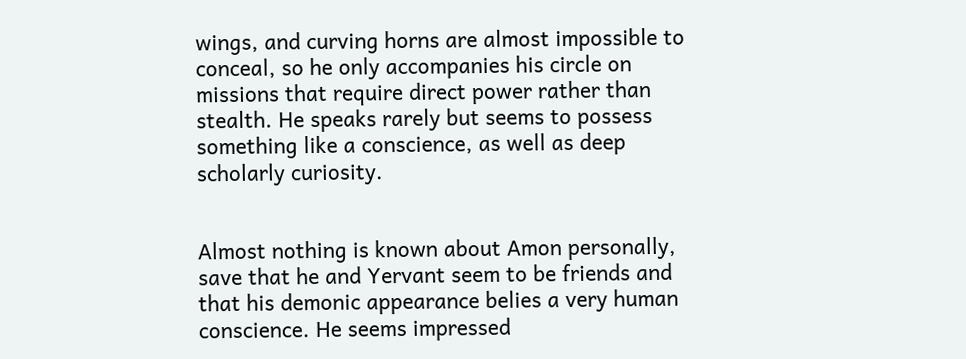wings, and curving horns are almost impossible to conceal, so he only accompanies his circle on missions that require direct power rather than stealth. He speaks rarely but seems to possess something like a conscience, as well as deep scholarly curiosity.


Almost nothing is known about Amon personally, save that he and Yervant seem to be friends and that his demonic appearance belies a very human conscience. He seems impressed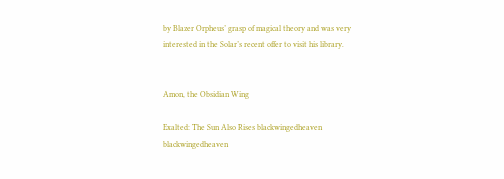by Blazer Orpheus’ grasp of magical theory and was very interested in the Solar’s recent offer to visit his library.


Amon, the Obsidian Wing

Exalted: The Sun Also Rises blackwingedheaven blackwingedheaven